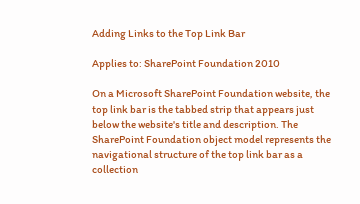Adding Links to the Top Link Bar

Applies to: SharePoint Foundation 2010

On a Microsoft SharePoint Foundation website, the top link bar is the tabbed strip that appears just below the website's title and description. The SharePoint Foundation object model represents the navigational structure of the top link bar as a collection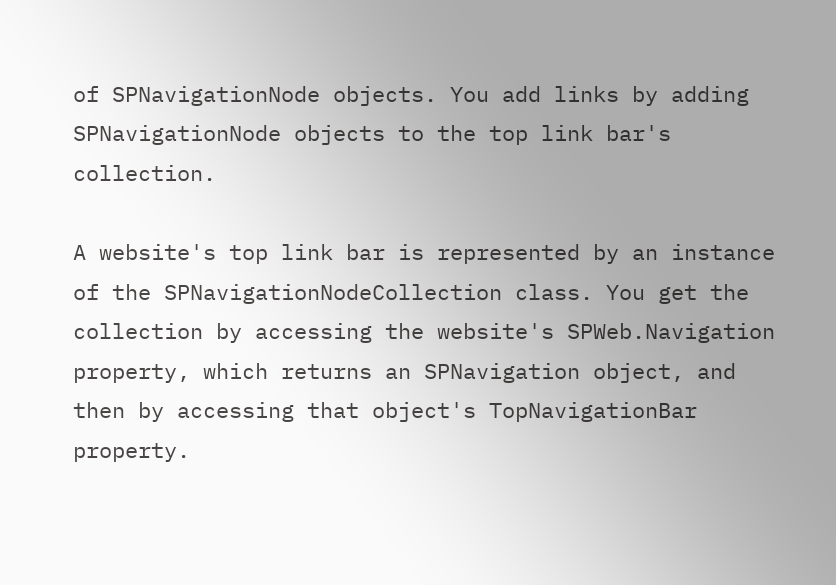of SPNavigationNode objects. You add links by adding SPNavigationNode objects to the top link bar's collection.

A website's top link bar is represented by an instance of the SPNavigationNodeCollection class. You get the collection by accessing the website's SPWeb.Navigation property, which returns an SPNavigation object, and then by accessing that object's TopNavigationBar property.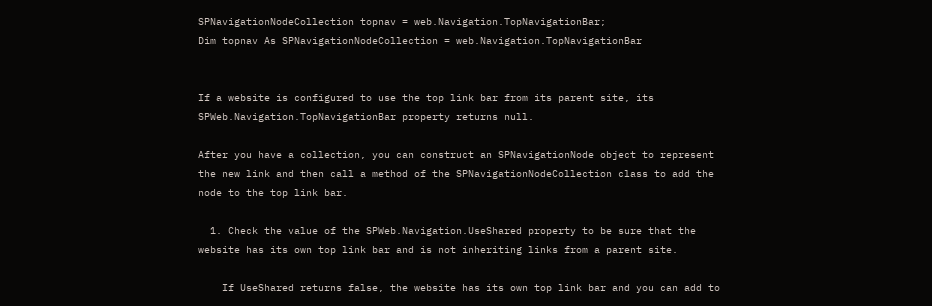SPNavigationNodeCollection topnav = web.Navigation.TopNavigationBar;
Dim topnav As SPNavigationNodeCollection = web.Navigation.TopNavigationBar


If a website is configured to use the top link bar from its parent site, its SPWeb.Navigation.TopNavigationBar property returns null.

After you have a collection, you can construct an SPNavigationNode object to represent the new link and then call a method of the SPNavigationNodeCollection class to add the node to the top link bar.

  1. Check the value of the SPWeb.Navigation.UseShared property to be sure that the website has its own top link bar and is not inheriting links from a parent site.

    If UseShared returns false, the website has its own top link bar and you can add to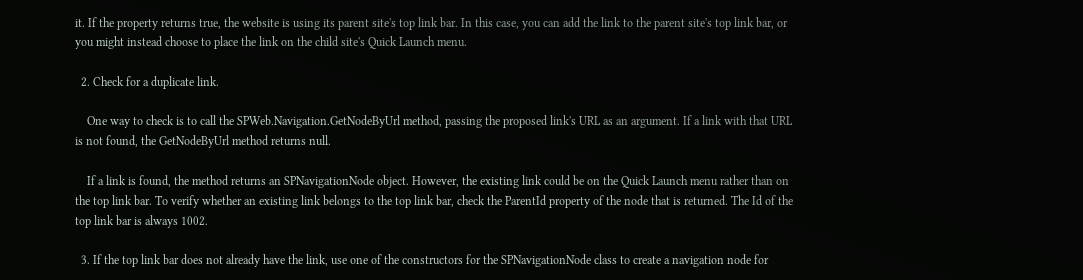it. If the property returns true, the website is using its parent site's top link bar. In this case, you can add the link to the parent site's top link bar, or you might instead choose to place the link on the child site's Quick Launch menu.

  2. Check for a duplicate link.

    One way to check is to call the SPWeb.Navigation.GetNodeByUrl method, passing the proposed link's URL as an argument. If a link with that URL is not found, the GetNodeByUrl method returns null.

    If a link is found, the method returns an SPNavigationNode object. However, the existing link could be on the Quick Launch menu rather than on the top link bar. To verify whether an existing link belongs to the top link bar, check the ParentId property of the node that is returned. The Id of the top link bar is always 1002.

  3. If the top link bar does not already have the link, use one of the constructors for the SPNavigationNode class to create a navigation node for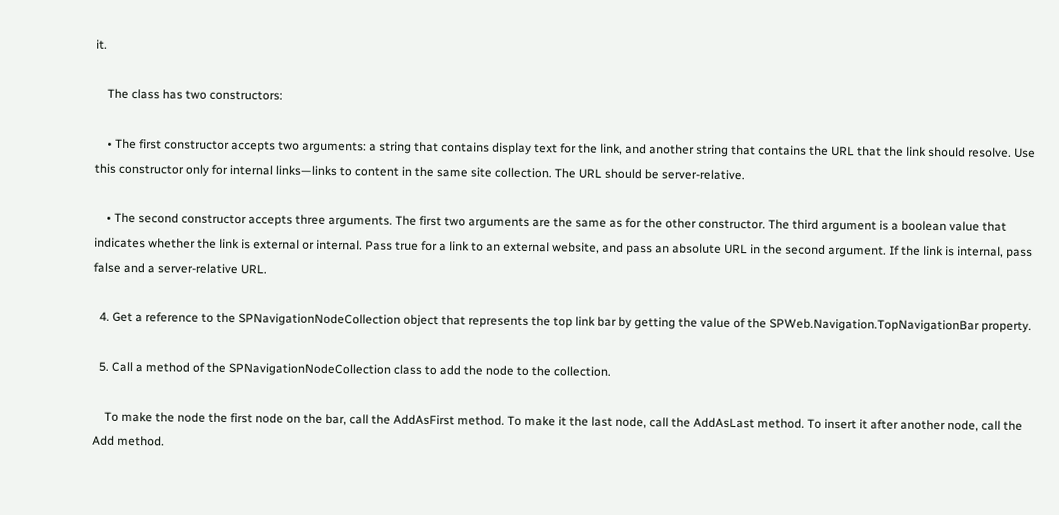it.

    The class has two constructors:

    • The first constructor accepts two arguments: a string that contains display text for the link, and another string that contains the URL that the link should resolve. Use this constructor only for internal links—links to content in the same site collection. The URL should be server-relative.

    • The second constructor accepts three arguments. The first two arguments are the same as for the other constructor. The third argument is a boolean value that indicates whether the link is external or internal. Pass true for a link to an external website, and pass an absolute URL in the second argument. If the link is internal, pass false and a server-relative URL.

  4. Get a reference to the SPNavigationNodeCollection object that represents the top link bar by getting the value of the SPWeb.Navigation.TopNavigationBar property.

  5. Call a method of the SPNavigationNodeCollection class to add the node to the collection.

    To make the node the first node on the bar, call the AddAsFirst method. To make it the last node, call the AddAsLast method. To insert it after another node, call the Add method.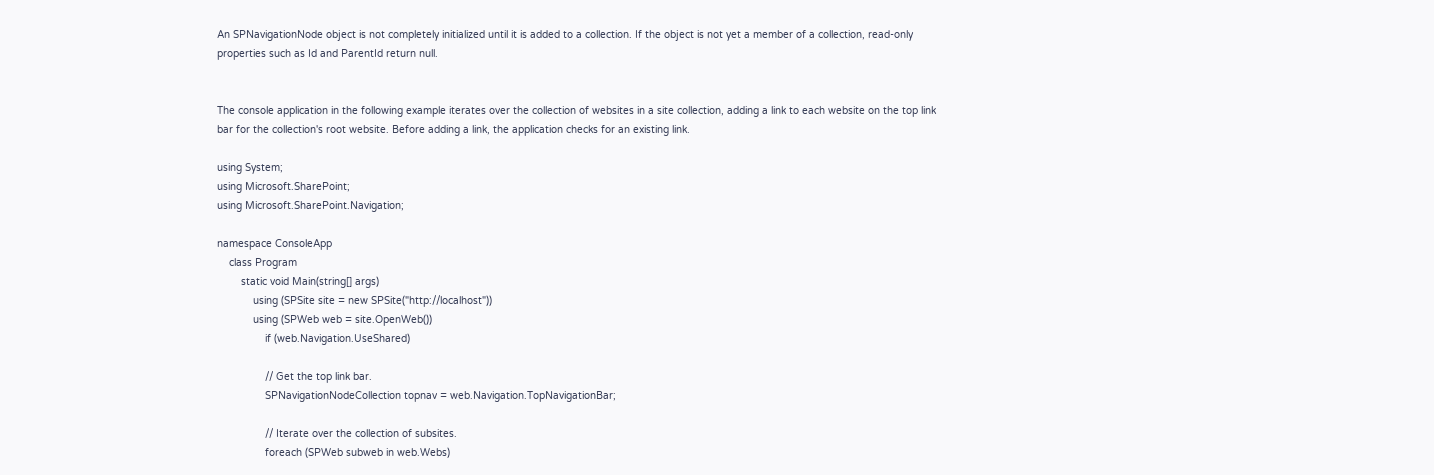An SPNavigationNode object is not completely initialized until it is added to a collection. If the object is not yet a member of a collection, read-only properties such as Id and ParentId return null.


The console application in the following example iterates over the collection of websites in a site collection, adding a link to each website on the top link bar for the collection's root website. Before adding a link, the application checks for an existing link.

using System;
using Microsoft.SharePoint;
using Microsoft.SharePoint.Navigation;

namespace ConsoleApp
    class Program
        static void Main(string[] args)
            using (SPSite site = new SPSite("http://localhost"))
            using (SPWeb web = site.OpenWeb())
                if (web.Navigation.UseShared)

                // Get the top link bar.
                SPNavigationNodeCollection topnav = web.Navigation.TopNavigationBar;

                // Iterate over the collection of subsites.
                foreach (SPWeb subweb in web.Webs)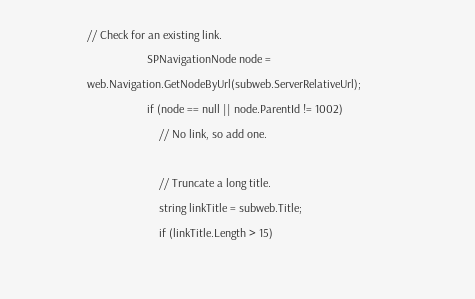// Check for an existing link.
                    SPNavigationNode node = web.Navigation.GetNodeByUrl(subweb.ServerRelativeUrl);
                    if (node == null || node.ParentId != 1002)
                        // No link, so add one.

                        // Truncate a long title.
                        string linkTitle = subweb.Title;
                        if (linkTitle.Length > 15)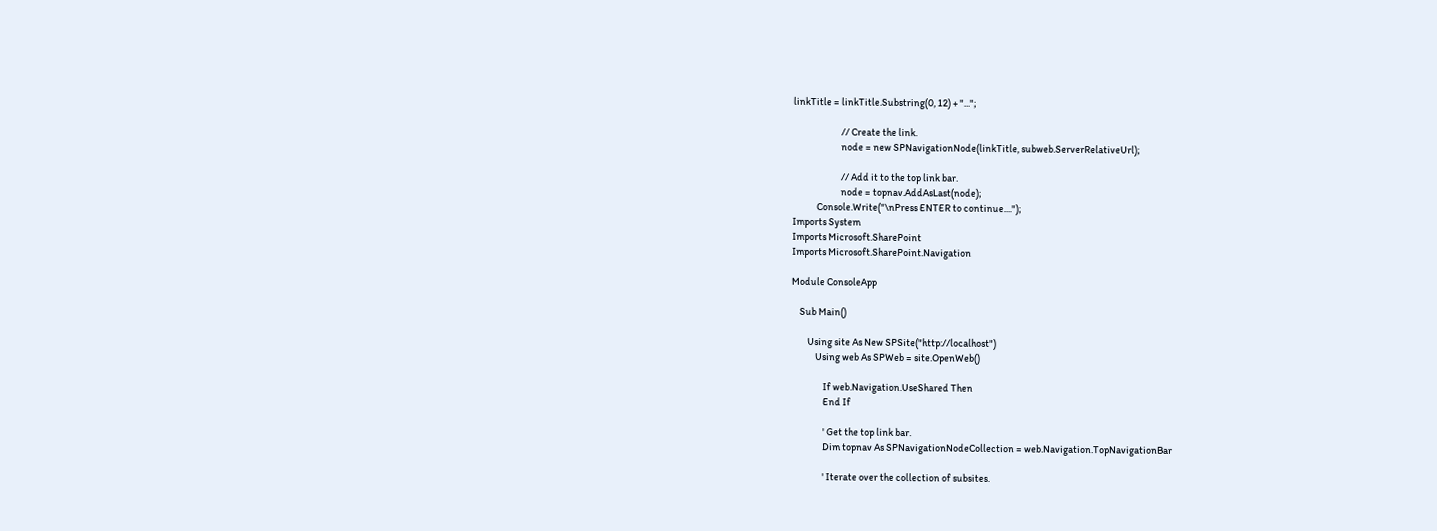linkTitle = linkTitle.Substring(0, 12) + "...";

                        // Create the link.
                        node = new SPNavigationNode(linkTitle, subweb.ServerRelativeUrl);

                        // Add it to the top link bar.
                        node = topnav.AddAsLast(node);
            Console.Write("\nPress ENTER to continue....");
Imports System
Imports Microsoft.SharePoint
Imports Microsoft.SharePoint.Navigation

Module ConsoleApp

    Sub Main()

        Using site As New SPSite("http://localhost")
            Using web As SPWeb = site.OpenWeb()

                If web.Navigation.UseShared Then
                End If

                ' Get the top link bar.
                Dim topnav As SPNavigationNodeCollection = web.Navigation.TopNavigationBar

                ' Iterate over the collection of subsites.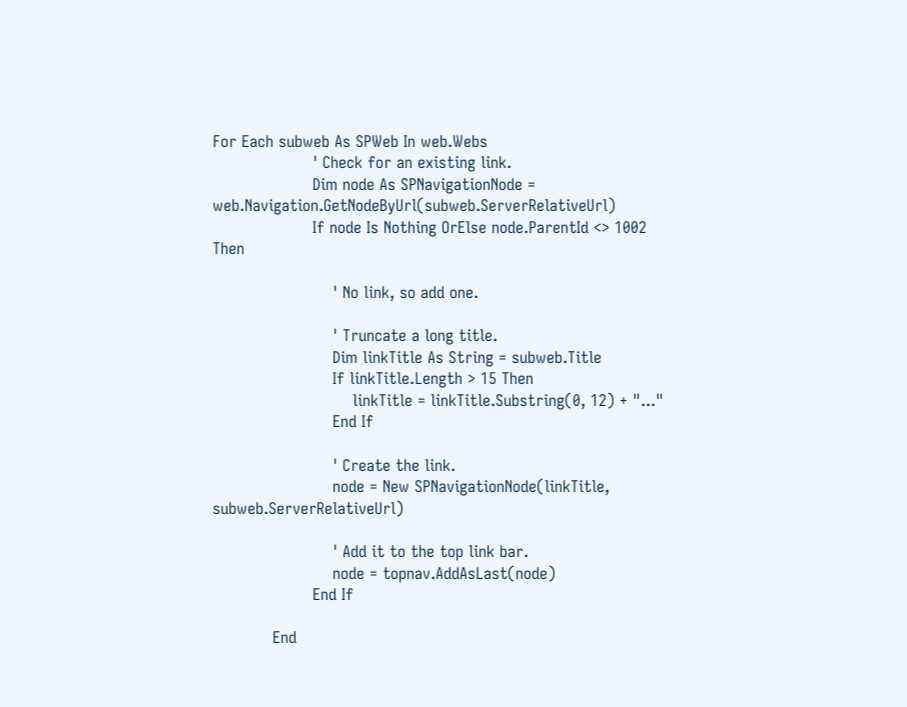For Each subweb As SPWeb In web.Webs
                    ' Check for an existing link.
                    Dim node As SPNavigationNode = web.Navigation.GetNodeByUrl(subweb.ServerRelativeUrl)
                    If node Is Nothing OrElse node.ParentId <> 1002 Then

                        ' No link, so add one.

                        ' Truncate a long title.
                        Dim linkTitle As String = subweb.Title
                        If linkTitle.Length > 15 Then
                            linkTitle = linkTitle.Substring(0, 12) + "..."
                        End If

                        ' Create the link.
                        node = New SPNavigationNode(linkTitle, subweb.ServerRelativeUrl)

                        ' Add it to the top link bar.
                        node = topnav.AddAsLast(node)
                    End If

            End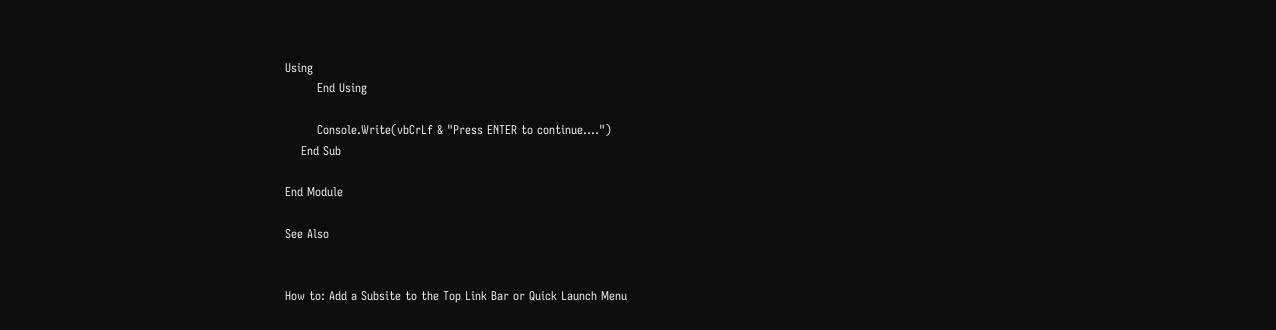Using
        End Using

        Console.Write(vbCrLf & "Press ENTER to continue....")
    End Sub

End Module

See Also


How to: Add a Subsite to the Top Link Bar or Quick Launch Menu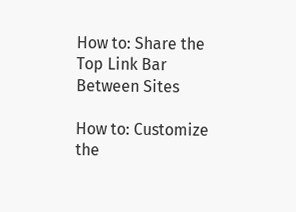How to: Share the Top Link Bar Between Sites

How to: Customize the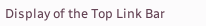Display of the Top Link Bar